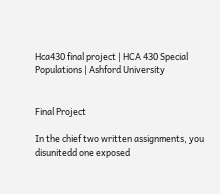Hca430 final project | HCA 430 Special Populations | Ashford University


Final Project

In the chief two written assignments, you disunitedd one exposed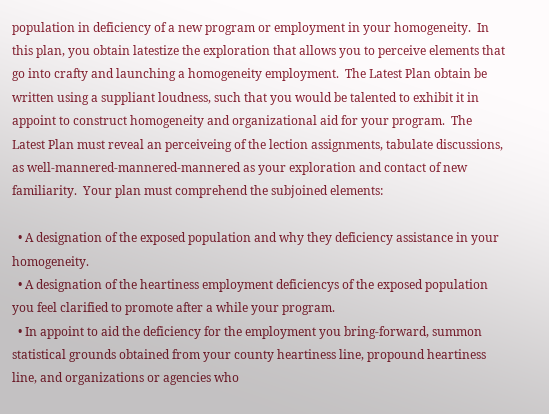population in deficiency of a new program or employment in your homogeneity.  In this plan, you obtain latestize the exploration that allows you to perceive elements that go into crafty and launching a homogeneity employment.  The Latest Plan obtain be written using a suppliant loudness, such that you would be talented to exhibit it in appoint to construct homogeneity and organizational aid for your program.  The Latest Plan must reveal an perceiveing of the lection assignments, tabulate discussions, as well-mannered-mannered-mannered as your exploration and contact of new familiarity.  Your plan must comprehend the subjoined elements:

  • A designation of the exposed population and why they deficiency assistance in your homogeneity.
  • A designation of the heartiness employment deficiencys of the exposed population you feel clarified to promote after a while your program.
  • In appoint to aid the deficiency for the employment you bring-forward, summon statistical grounds obtained from your county heartiness line, propound heartiness line, and organizations or agencies who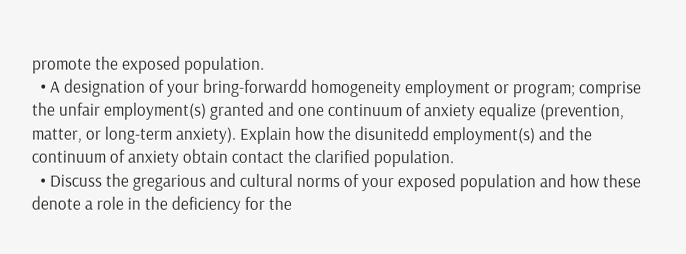promote the exposed population.
  • A designation of your bring-forwardd homogeneity employment or program; comprise the unfair employment(s) granted and one continuum of anxiety equalize (prevention, matter, or long-term anxiety). Explain how the disunitedd employment(s) and the continuum of anxiety obtain contact the clarified population.
  • Discuss the gregarious and cultural norms of your exposed population and how these denote a role in the deficiency for the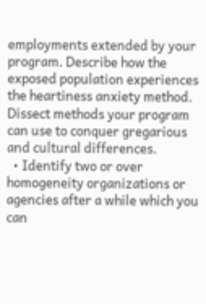employments extended by your program. Describe how the exposed population experiences the heartiness anxiety method.  Dissect methods your program can use to conquer gregarious and cultural differences.
  • Identify two or over homogeneity organizations or agencies after a while which you can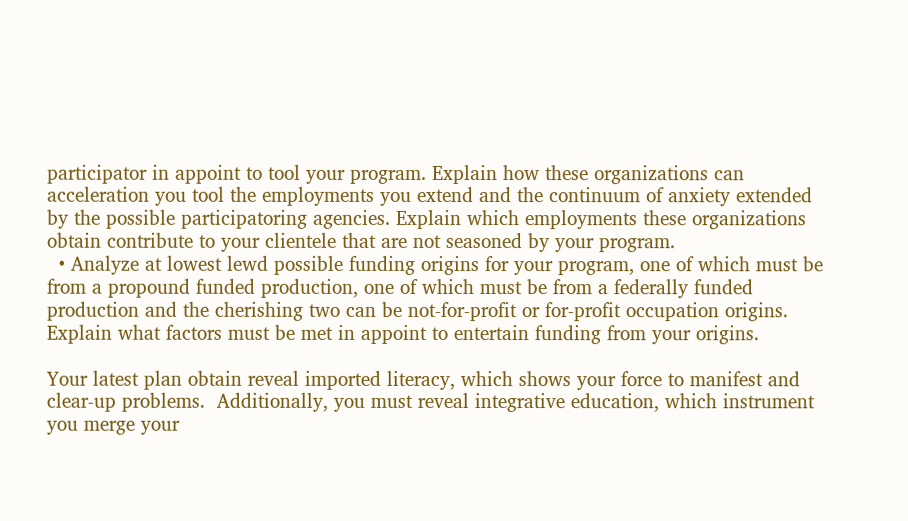participator in appoint to tool your program. Explain how these organizations can acceleration you tool the employments you extend and the continuum of anxiety extended by the possible participatoring agencies. Explain which employments these organizations obtain contribute to your clientele that are not seasoned by your program.
  • Analyze at lowest lewd possible funding origins for your program, one of which must be from a propound funded production, one of which must be from a federally funded production and the cherishing two can be not-for-profit or for-profit occupation origins. Explain what factors must be met in appoint to entertain funding from your origins.

Your latest plan obtain reveal imported literacy, which shows your force to manifest and clear-up problems.  Additionally, you must reveal integrative education, which instrument you merge your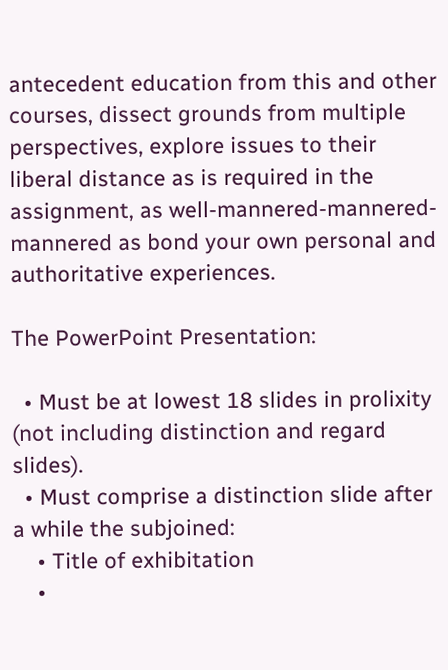antecedent education from this and other courses, dissect grounds from multiple perspectives, explore issues to their liberal distance as is required in the assignment, as well-mannered-mannered-mannered as bond your own personal and authoritative experiences.

The PowerPoint Presentation:

  • Must be at lowest 18 slides in prolixity (not including distinction and regard slides).
  • Must comprise a distinction slide after a while the subjoined:
    • Title of exhibitation
    •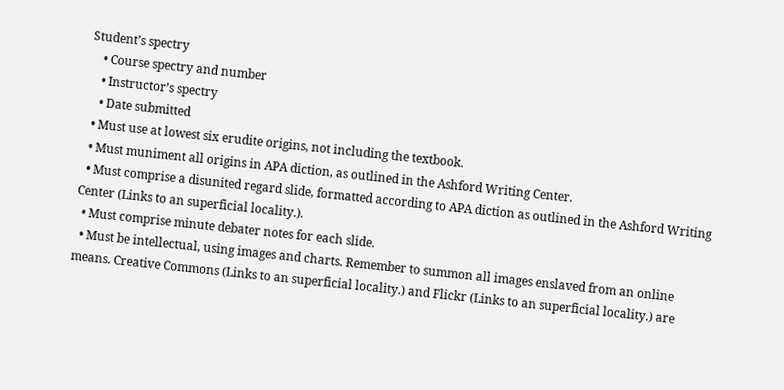Student’s spectry
    • Course spectry and number
    • Instructor’s spectry
    • Date submitted
  • Must use at lowest six erudite origins, not including the textbook.
  • Must muniment all origins in APA diction, as outlined in the Ashford Writing Center.
  • Must comprise a disunited regard slide, formatted according to APA diction as outlined in the Ashford Writing Center (Links to an superficial locality.).
  • Must comprise minute debater notes for each slide.
  • Must be intellectual, using images and charts. Remember to summon all images enslaved from an online means. Creative Commons (Links to an superficial locality.) and Flickr (Links to an superficial locality.) are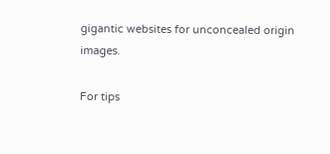gigantic websites for unconcealed origin images.

For tips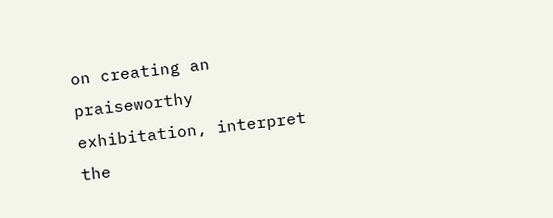on creating an praiseworthy exhibitation, interpret the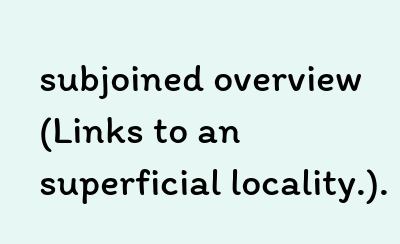subjoined overview (Links to an superficial locality.).